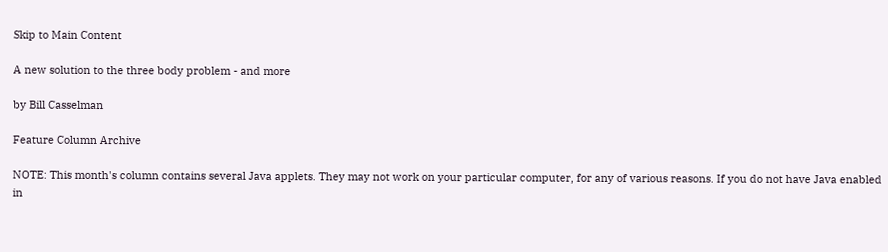Skip to Main Content

A new solution to the three body problem - and more

by Bill Casselman

Feature Column Archive

NOTE: This month's column contains several Java applets. They may not work on your particular computer, for any of various reasons. If you do not have Java enabled in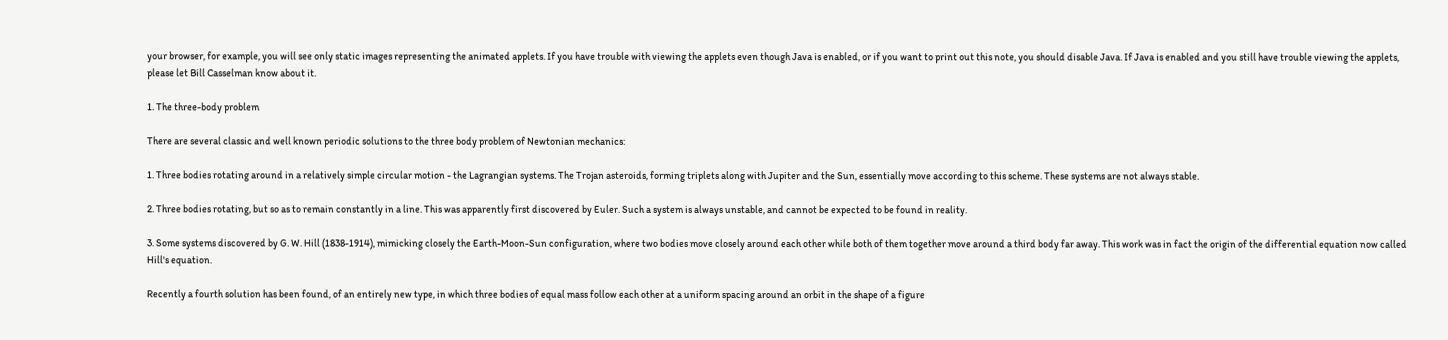your browser, for example, you will see only static images representing the animated applets. If you have trouble with viewing the applets even though Java is enabled, or if you want to print out this note, you should disable Java. If Java is enabled and you still have trouble viewing the applets, please let Bill Casselman know about it.

1. The three-body problem

There are several classic and well known periodic solutions to the three body problem of Newtonian mechanics:

1. Three bodies rotating around in a relatively simple circular motion - the Lagrangian systems. The Trojan asteroids, forming triplets along with Jupiter and the Sun, essentially move according to this scheme. These systems are not always stable.

2. Three bodies rotating, but so as to remain constantly in a line. This was apparently first discovered by Euler. Such a system is always unstable, and cannot be expected to be found in reality.

3. Some systems discovered by G. W. Hill (1838-1914), mimicking closely the Earth-Moon-Sun configuration, where two bodies move closely around each other while both of them together move around a third body far away. This work was in fact the origin of the differential equation now called Hill's equation.

Recently a fourth solution has been found, of an entirely new type, in which three bodies of equal mass follow each other at a uniform spacing around an orbit in the shape of a figure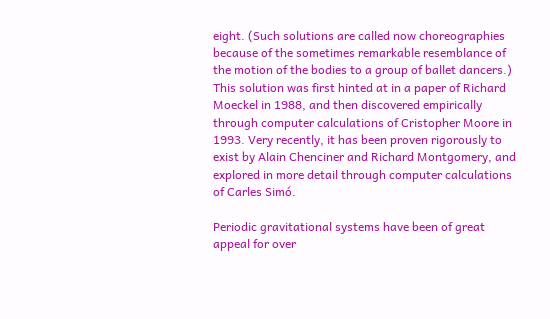eight. (Such solutions are called now choreographies because of the sometimes remarkable resemblance of the motion of the bodies to a group of ballet dancers.) This solution was first hinted at in a paper of Richard Moeckel in 1988, and then discovered empirically through computer calculations of Cristopher Moore in 1993. Very recently, it has been proven rigorously to exist by Alain Chenciner and Richard Montgomery, and explored in more detail through computer calculations of Carles Simó.

Periodic gravitational systems have been of great appeal for over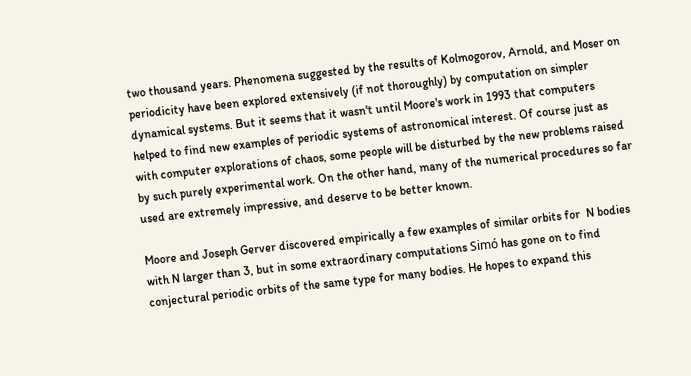two thousand years. Phenomena suggested by the results of Kolmogorov, Arnold, and Moser on periodicity have been explored extensively (if not thoroughly) by computation on simpler dynamical systems. But it seems that it wasn't until Moore's work in 1993 that computers helped to find new examples of periodic systems of astronomical interest. Of course just as with computer explorations of chaos, some people will be disturbed by the new problems raised by such purely experimental work. On the other hand, many of the numerical procedures so far used are extremely impressive, and deserve to be better known.

Moore and Joseph Gerver discovered empirically a few examples of similar orbits for  N bodies with N larger than 3, but in some extraordinary computations Simó has gone on to find conjectural periodic orbits of the same type for many bodies. He hopes to expand this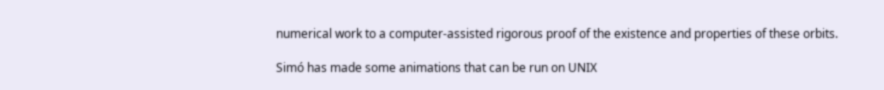numerical work to a computer-assisted rigorous proof of the existence and properties of these orbits.

Simó has made some animations that can be run on UNIX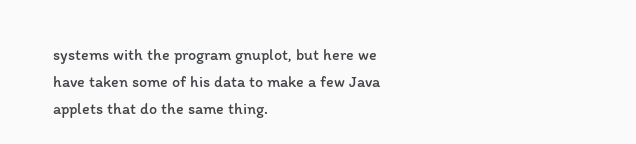systems with the program gnuplot, but here we have taken some of his data to make a few Java applets that do the same thing.